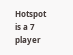Hotspot is a 7 player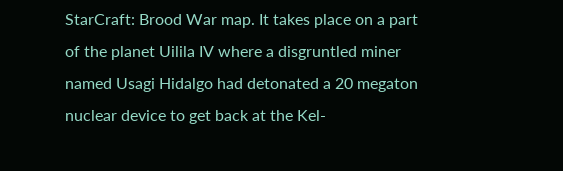StarCraft: Brood War map. It takes place on a part of the planet Uilila IV where a disgruntled miner named Usagi Hidalgo had detonated a 20 megaton nuclear device to get back at the Kel-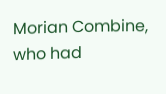Morian Combine, who had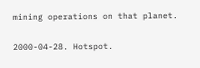mining operations on that planet.


2000-04-28. Hotspot.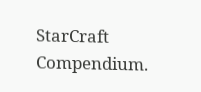StarCraft Compendium.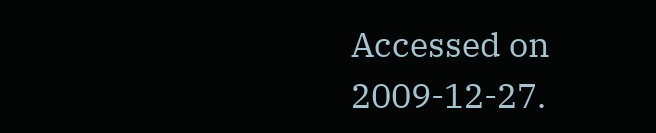Accessed on 2009-12-27.